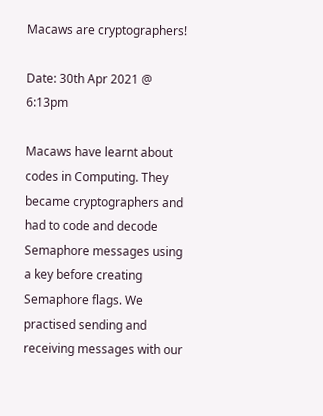Macaws are cryptographers!

Date: 30th Apr 2021 @ 6:13pm

Macaws have learnt about codes in Computing. They became cryptographers and had to code and decode Semaphore messages using a key before creating Semaphore flags. We practised sending and receiving messages with our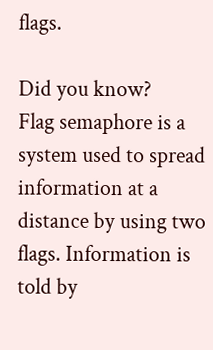flags.

Did you know?
Flag semaphore is a system used to spread information at a distance by using two flags. Information is told by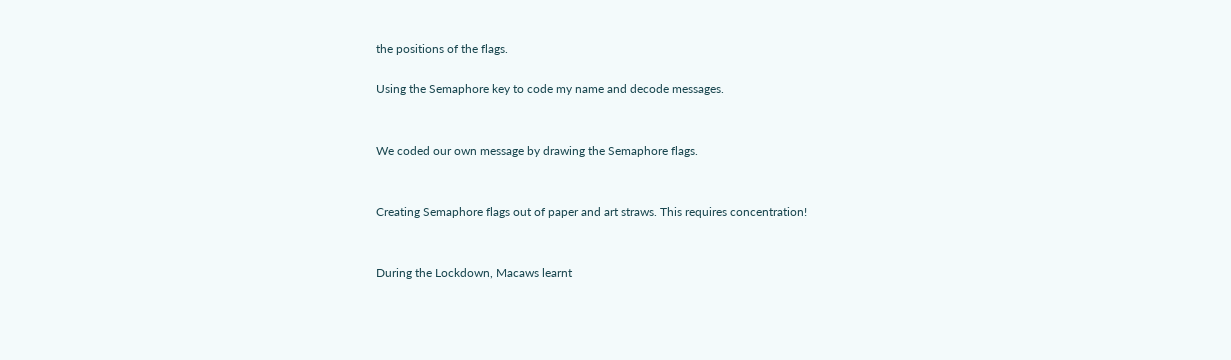the positions of the flags.

Using the Semaphore key to code my name and decode messages.


We coded our own message by drawing the Semaphore flags.


Creating Semaphore flags out of paper and art straws. This requires concentration!


During the Lockdown, Macaws learnt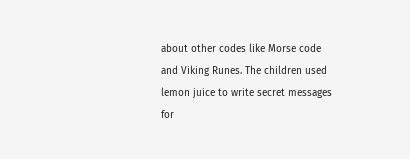about other codes like Morse code and Viking Runes. The children used lemon juice to write secret messages for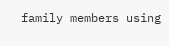family members using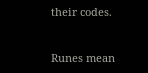their codes.


Runes mean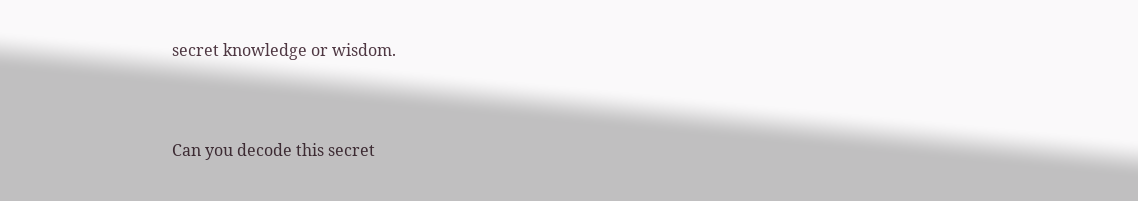secret knowledge or wisdom.


Can you decode this secret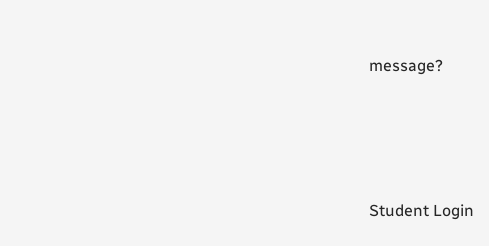message?




Student Login